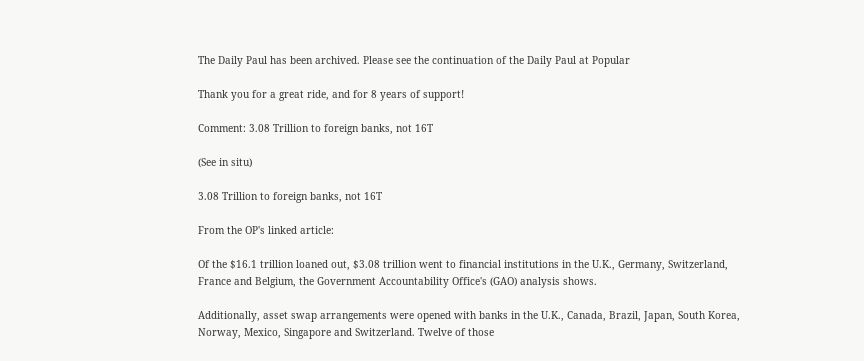The Daily Paul has been archived. Please see the continuation of the Daily Paul at Popular

Thank you for a great ride, and for 8 years of support!

Comment: 3.08 Trillion to foreign banks, not 16T

(See in situ)

3.08 Trillion to foreign banks, not 16T

From the OP's linked article:

Of the $16.1 trillion loaned out, $3.08 trillion went to financial institutions in the U.K., Germany, Switzerland, France and Belgium, the Government Accountability Office's (GAO) analysis shows.

Additionally, asset swap arrangements were opened with banks in the U.K., Canada, Brazil, Japan, South Korea, Norway, Mexico, Singapore and Switzerland. Twelve of those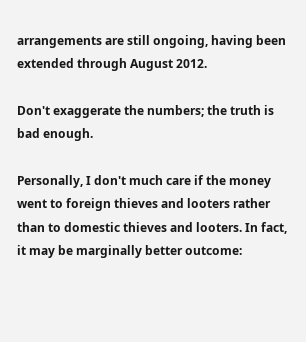arrangements are still ongoing, having been extended through August 2012.

Don't exaggerate the numbers; the truth is bad enough.

Personally, I don't much care if the money went to foreign thieves and looters rather than to domestic thieves and looters. In fact, it may be marginally better outcome: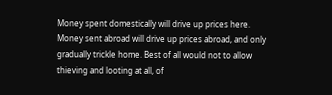Money spent domestically will drive up prices here. Money sent abroad will drive up prices abroad, and only gradually trickle home. Best of all would not to allow thieving and looting at all, of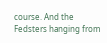course. And the Fedsters hanging from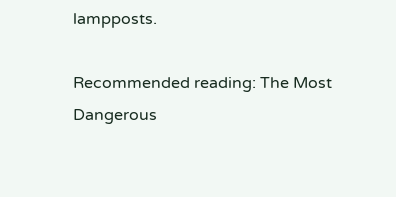lampposts.

Recommended reading: The Most Dangerous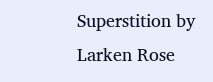Superstition by Larken Rose